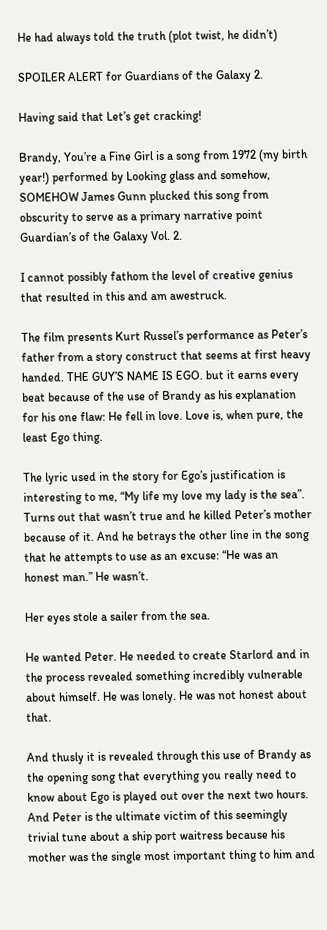He had always told the truth (plot twist, he didn’t)

SPOILER ALERT for Guardians of the Galaxy 2.

Having said that Let’s get cracking!

Brandy, You’re a Fine Girl is a song from 1972 (my birth year!) performed by Looking glass and somehow, SOMEHOW James Gunn plucked this song from obscurity to serve as a primary narrative point Guardian’s of the Galaxy Vol. 2.

I cannot possibly fathom the level of creative genius that resulted in this and am awestruck.

The film presents Kurt Russel’s performance as Peter’s father from a story construct that seems at first heavy handed. THE GUY’S NAME IS EGO. but it earns every beat because of the use of Brandy as his explanation for his one flaw: He fell in love. Love is, when pure, the least Ego thing.

The lyric used in the story for Ego’s justification is interesting to me, “My life my love my lady is the sea”. Turns out that wasn’t true and he killed Peter’s mother because of it. And he betrays the other line in the song that he attempts to use as an excuse: “He was an honest man.” He wasn’t.

Her eyes stole a sailer from the sea.

He wanted Peter. He needed to create Starlord and in the process revealed something incredibly vulnerable about himself. He was lonely. He was not honest about that.

And thusly it is revealed through this use of Brandy as the opening song that everything you really need to know about Ego is played out over the next two hours. And Peter is the ultimate victim of this seemingly trivial tune about a ship port waitress because his mother was the single most important thing to him and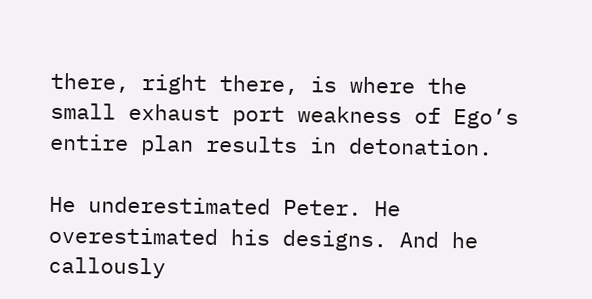there, right there, is where the small exhaust port weakness of Ego’s entire plan results in detonation.

He underestimated Peter. He overestimated his designs. And he callously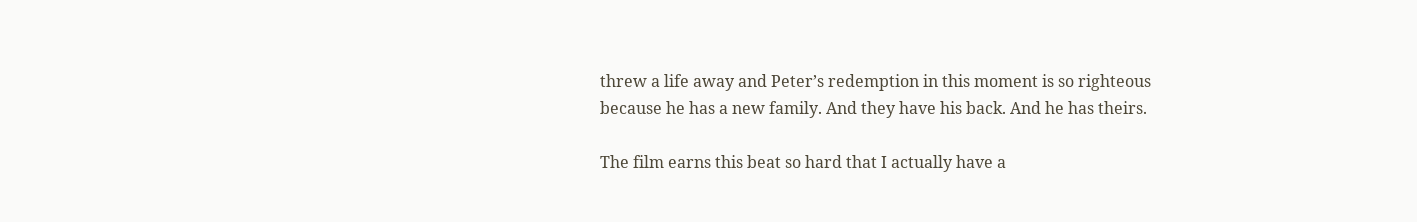threw a life away and Peter’s redemption in this moment is so righteous because he has a new family. And they have his back. And he has theirs.

The film earns this beat so hard that I actually have a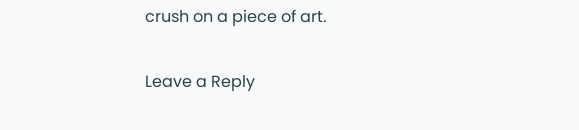crush on a piece of art.

Leave a Reply